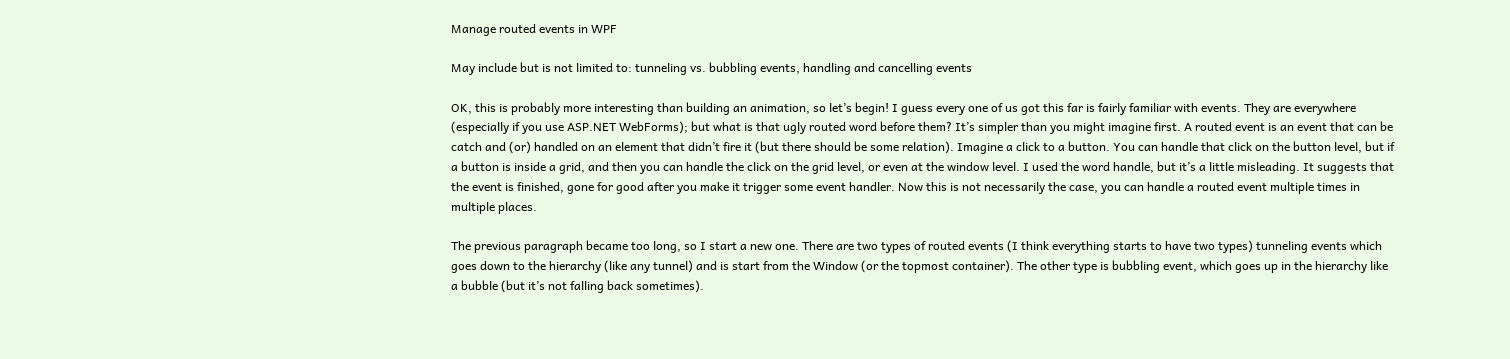Manage routed events in WPF

May include but is not limited to: tunneling vs. bubbling events, handling and cancelling events

OK, this is probably more interesting than building an animation, so let’s begin! I guess every one of us got this far is fairly familiar with events. They are everywhere (especially if you use ASP.NET WebForms); but what is that ugly routed word before them? It’s simpler than you might imagine first. A routed event is an event that can be catch and (or) handled on an element that didn’t fire it (but there should be some relation). Imagine a click to a button. You can handle that click on the button level, but if a button is inside a grid, and then you can handle the click on the grid level, or even at the window level. I used the word handle, but it’s a little misleading. It suggests that the event is finished, gone for good after you make it trigger some event handler. Now this is not necessarily the case, you can handle a routed event multiple times in multiple places.

The previous paragraph became too long, so I start a new one. There are two types of routed events (I think everything starts to have two types) tunneling events which goes down to the hierarchy (like any tunnel) and is start from the Window (or the topmost container). The other type is bubbling event, which goes up in the hierarchy like a bubble (but it’s not falling back sometimes).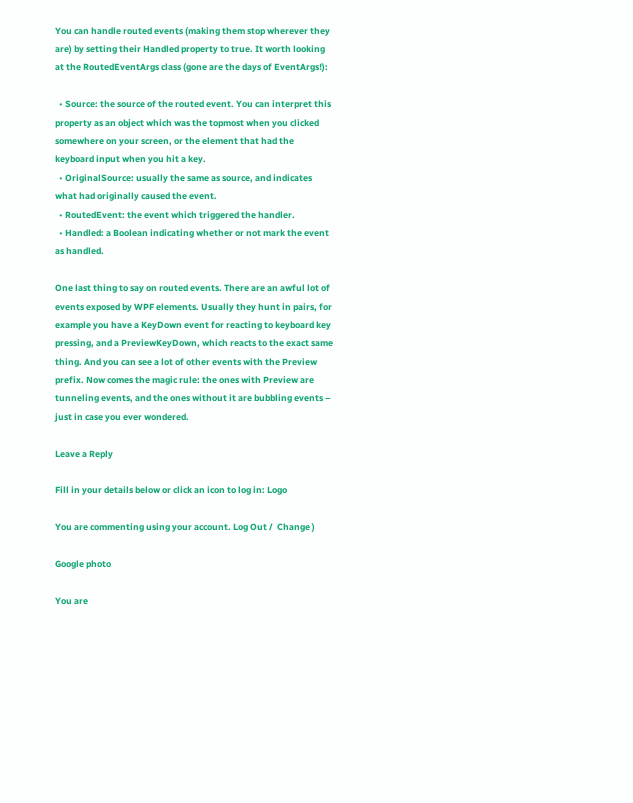You can handle routed events (making them stop wherever they are) by setting their Handled property to true. It worth looking at the RoutedEventArgs class (gone are the days of EventArgs!):

  • Source: the source of the routed event. You can interpret this property as an object which was the topmost when you clicked somewhere on your screen, or the element that had the keyboard input when you hit a key.
  • OriginalSource: usually the same as source, and indicates what had originally caused the event.
  • RoutedEvent: the event which triggered the handler.
  • Handled: a Boolean indicating whether or not mark the event as handled.

One last thing to say on routed events. There are an awful lot of events exposed by WPF elements. Usually they hunt in pairs, for example you have a KeyDown event for reacting to keyboard key pressing, and a PreviewKeyDown, which reacts to the exact same thing. And you can see a lot of other events with the Preview prefix. Now comes the magic rule: the ones with Preview are tunneling events, and the ones without it are bubbling events – just in case you ever wondered.

Leave a Reply

Fill in your details below or click an icon to log in: Logo

You are commenting using your account. Log Out /  Change )

Google photo

You are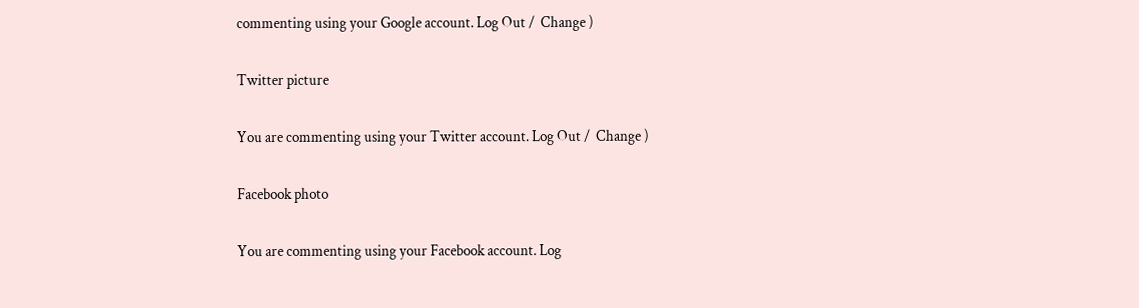commenting using your Google account. Log Out /  Change )

Twitter picture

You are commenting using your Twitter account. Log Out /  Change )

Facebook photo

You are commenting using your Facebook account. Log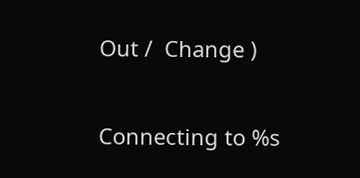Out /  Change )

Connecting to %s